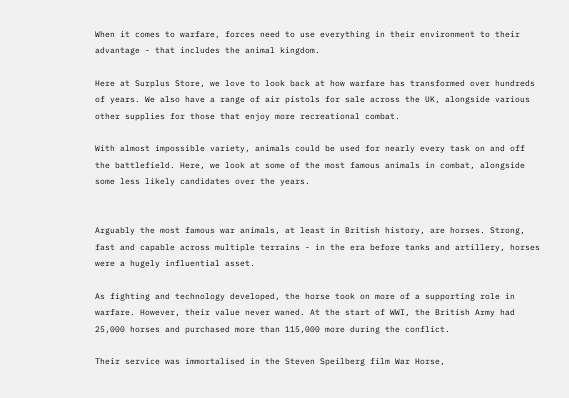When it comes to warfare, forces need to use everything in their environment to their advantage - that includes the animal kingdom.

Here at Surplus Store, we love to look back at how warfare has transformed over hundreds of years. We also have a range of air pistols for sale across the UK, alongside various other supplies for those that enjoy more recreational combat.

With almost impossible variety, animals could be used for nearly every task on and off the battlefield. Here, we look at some of the most famous animals in combat, alongside some less likely candidates over the years.


Arguably the most famous war animals, at least in British history, are horses. Strong, fast and capable across multiple terrains - in the era before tanks and artillery, horses were a hugely influential asset.

As fighting and technology developed, the horse took on more of a supporting role in warfare. However, their value never waned. At the start of WWI, the British Army had 25,000 horses and purchased more than 115,000 more during the conflict.

Their service was immortalised in the Steven Speilberg film War Horse,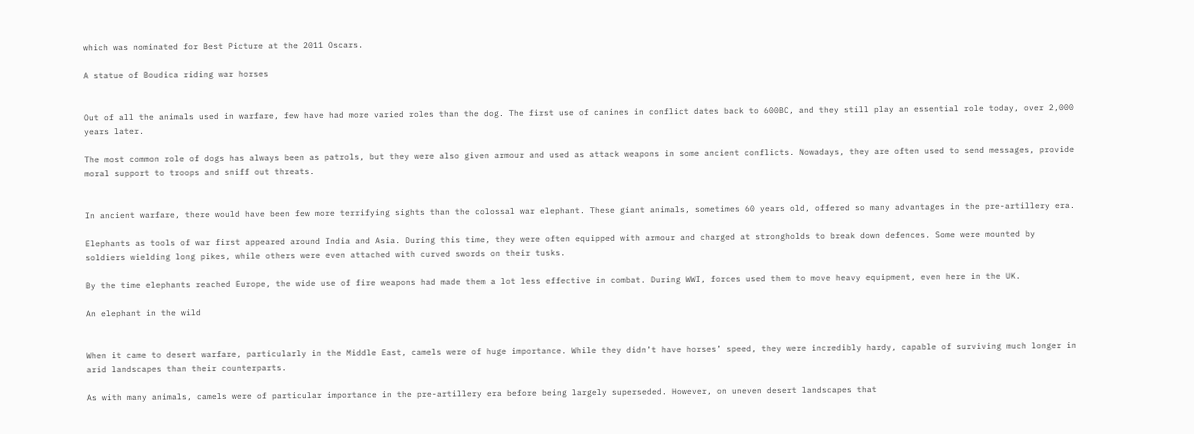which was nominated for Best Picture at the 2011 Oscars.

A statue of Boudica riding war horses


Out of all the animals used in warfare, few have had more varied roles than the dog. The first use of canines in conflict dates back to 600BC, and they still play an essential role today, over 2,000 years later.

The most common role of dogs has always been as patrols, but they were also given armour and used as attack weapons in some ancient conflicts. Nowadays, they are often used to send messages, provide moral support to troops and sniff out threats.


In ancient warfare, there would have been few more terrifying sights than the colossal war elephant. These giant animals, sometimes 60 years old, offered so many advantages in the pre-artillery era.

Elephants as tools of war first appeared around India and Asia. During this time, they were often equipped with armour and charged at strongholds to break down defences. Some were mounted by soldiers wielding long pikes, while others were even attached with curved swords on their tusks.

By the time elephants reached Europe, the wide use of fire weapons had made them a lot less effective in combat. During WWI, forces used them to move heavy equipment, even here in the UK.

An elephant in the wild


When it came to desert warfare, particularly in the Middle East, camels were of huge importance. While they didn’t have horses’ speed, they were incredibly hardy, capable of surviving much longer in arid landscapes than their counterparts.

As with many animals, camels were of particular importance in the pre-artillery era before being largely superseded. However, on uneven desert landscapes that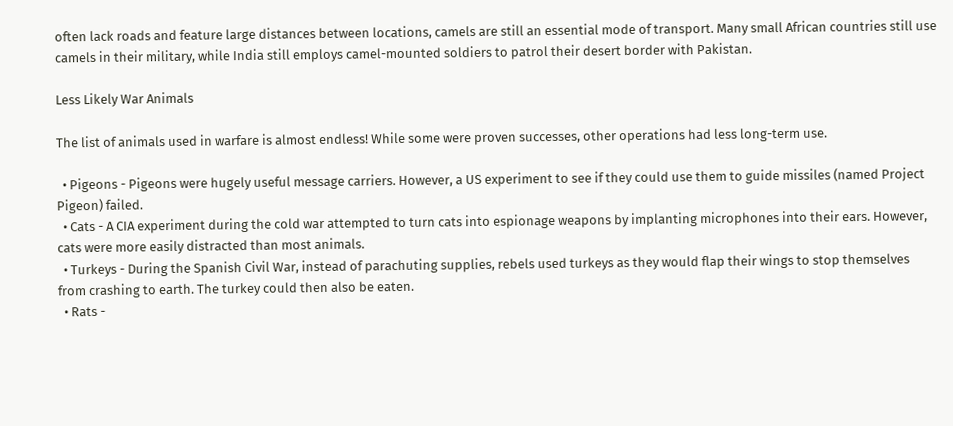often lack roads and feature large distances between locations, camels are still an essential mode of transport. Many small African countries still use camels in their military, while India still employs camel-mounted soldiers to patrol their desert border with Pakistan.

Less Likely War Animals

The list of animals used in warfare is almost endless! While some were proven successes, other operations had less long-term use.

  • Pigeons - Pigeons were hugely useful message carriers. However, a US experiment to see if they could use them to guide missiles (named Project Pigeon) failed.
  • Cats - A CIA experiment during the cold war attempted to turn cats into espionage weapons by implanting microphones into their ears. However, cats were more easily distracted than most animals.
  • Turkeys - During the Spanish Civil War, instead of parachuting supplies, rebels used turkeys as they would flap their wings to stop themselves from crashing to earth. The turkey could then also be eaten.
  • Rats -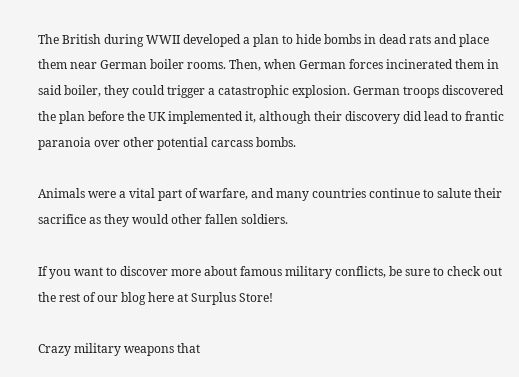The British during WWII developed a plan to hide bombs in dead rats and place them near German boiler rooms. Then, when German forces incinerated them in said boiler, they could trigger a catastrophic explosion. German troops discovered the plan before the UK implemented it, although their discovery did lead to frantic paranoia over other potential carcass bombs.

Animals were a vital part of warfare, and many countries continue to salute their sacrifice as they would other fallen soldiers.

If you want to discover more about famous military conflicts, be sure to check out the rest of our blog here at Surplus Store!

Crazy military weapons that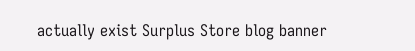actually exist Surplus Store blog banner